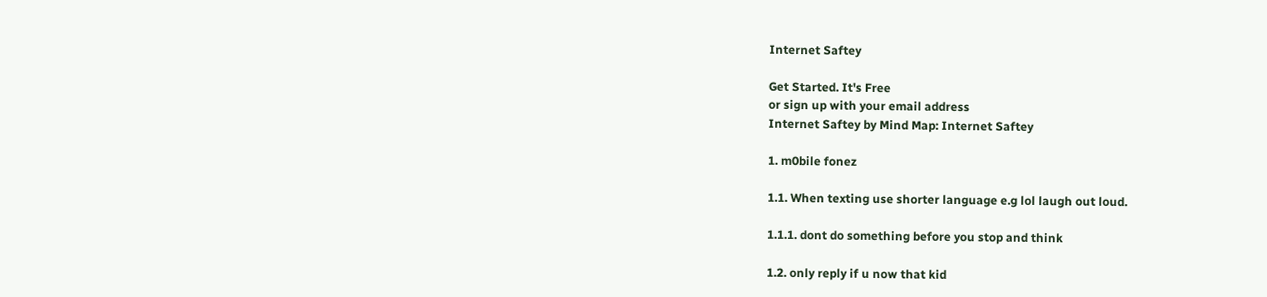Internet Saftey

Get Started. It's Free
or sign up with your email address
Internet Saftey by Mind Map: Internet Saftey

1. m0bile fonez

1.1. When texting use shorter language e.g lol laugh out loud.

1.1.1. dont do something before you stop and think

1.2. only reply if u now that kid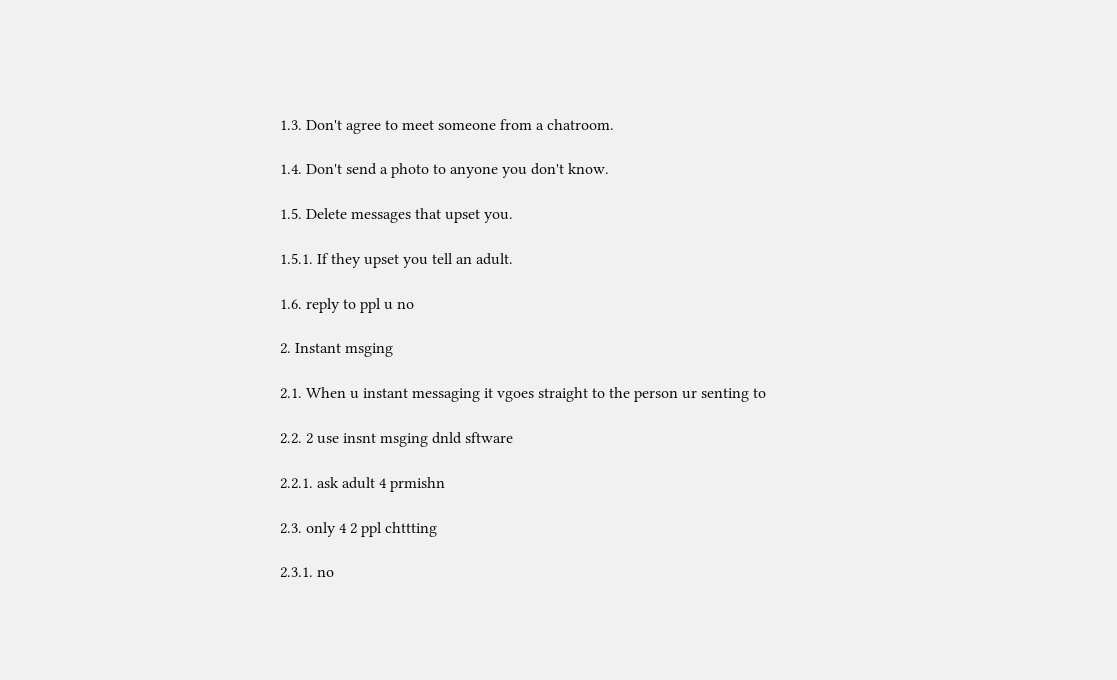1.3. Don't agree to meet someone from a chatroom.

1.4. Don't send a photo to anyone you don't know.

1.5. Delete messages that upset you.

1.5.1. If they upset you tell an adult.

1.6. reply to ppl u no

2. Instant msging

2.1. When u instant messaging it vgoes straight to the person ur senting to

2.2. 2 use insnt msging dnld sftware

2.2.1. ask adult 4 prmishn

2.3. only 4 2 ppl chttting

2.3.1. no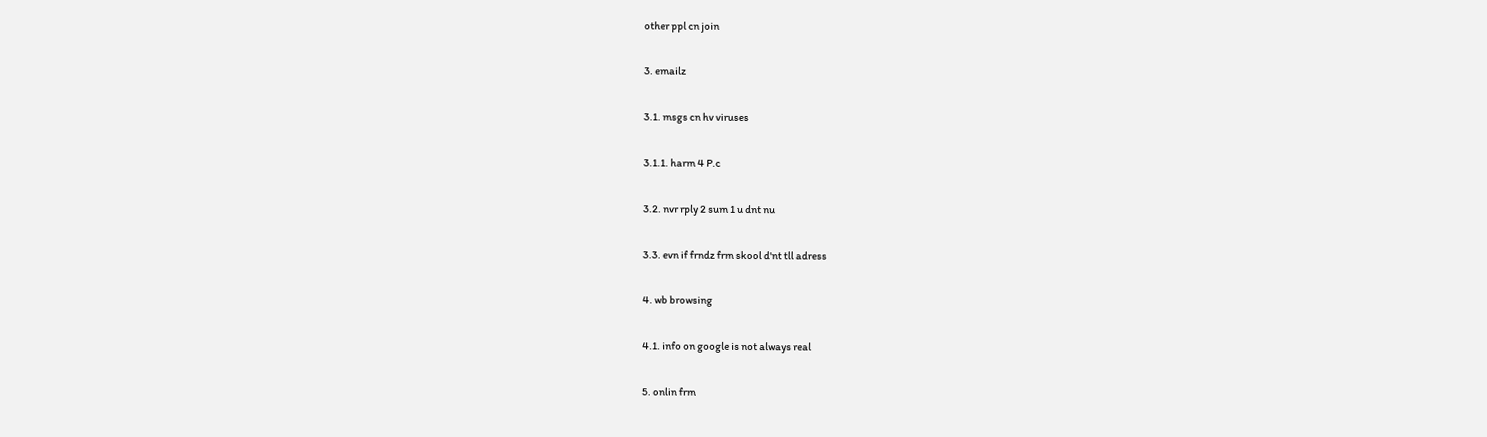other ppl cn join

3. emailz

3.1. msgs cn hv viruses

3.1.1. harm 4 P.c

3.2. nvr rply 2 sum 1 u dnt nu

3.3. evn if frndz frm skool d'nt tll adress

4. wb browsing

4.1. info on google is not always real

5. onlin frm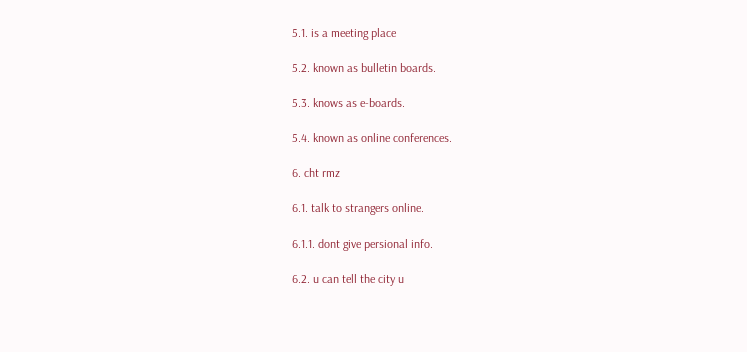5.1. is a meeting place

5.2. known as bulletin boards.

5.3. knows as e-boards.

5.4. known as online conferences.

6. cht rmz

6.1. talk to strangers online.

6.1.1. dont give persional info.

6.2. u can tell the city u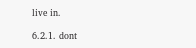live in.

6.2.1. dont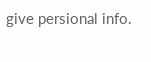give persional info.